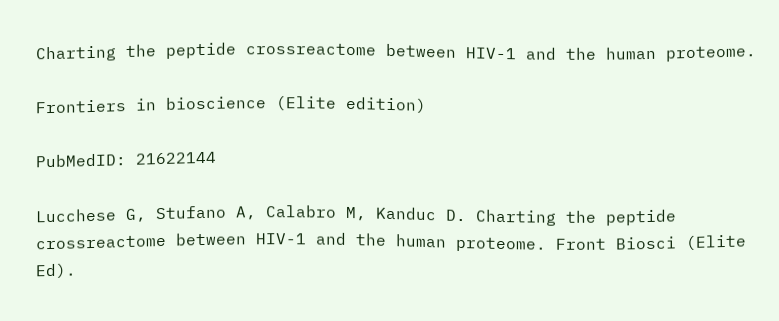Charting the peptide crossreactome between HIV-1 and the human proteome.

Frontiers in bioscience (Elite edition)

PubMedID: 21622144

Lucchese G, Stufano A, Calabro M, Kanduc D. Charting the peptide crossreactome between HIV-1 and the human proteome. Front Biosci (Elite Ed).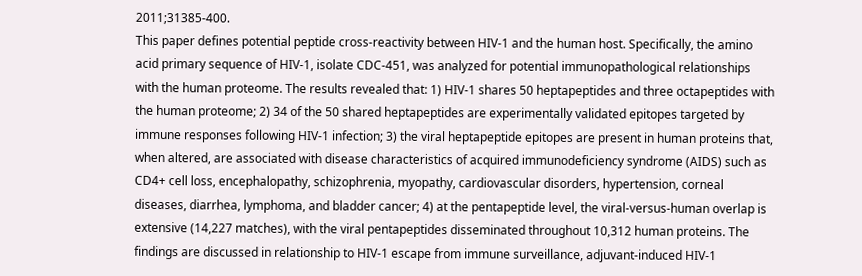2011;31385-400.
This paper defines potential peptide cross-reactivity between HIV-1 and the human host. Specifically, the amino acid primary sequence of HIV-1, isolate CDC-451, was analyzed for potential immunopathological relationships with the human proteome. The results revealed that: 1) HIV-1 shares 50 heptapeptides and three octapeptides with the human proteome; 2) 34 of the 50 shared heptapeptides are experimentally validated epitopes targeted by immune responses following HIV-1 infection; 3) the viral heptapeptide epitopes are present in human proteins that, when altered, are associated with disease characteristics of acquired immunodeficiency syndrome (AIDS) such as CD4+ cell loss, encephalopathy, schizophrenia, myopathy, cardiovascular disorders, hypertension, corneal diseases, diarrhea, lymphoma, and bladder cancer; 4) at the pentapeptide level, the viral-versus-human overlap is extensive (14,227 matches), with the viral pentapeptides disseminated throughout 10,312 human proteins. The findings are discussed in relationship to HIV-1 escape from immune surveillance, adjuvant-induced HIV-1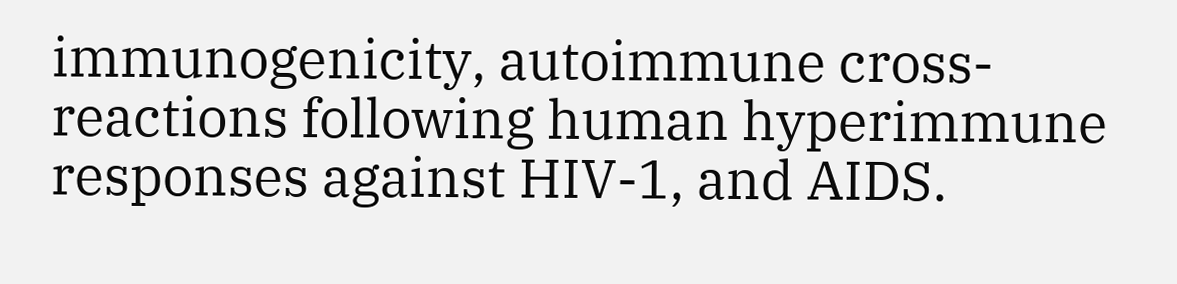immunogenicity, autoimmune cross-reactions following human hyperimmune responses against HIV-1, and AIDS.